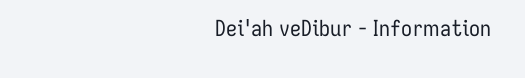Dei'ah veDibur - Information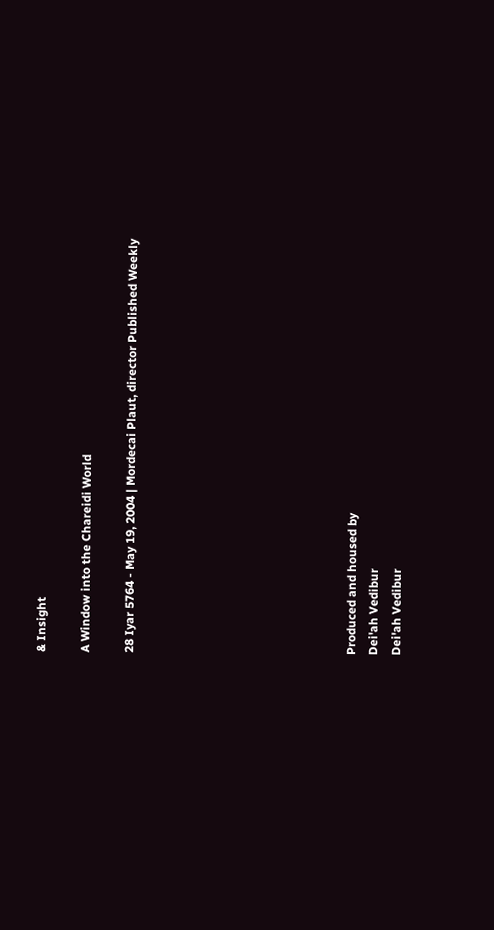& Insight

A Window into the Chareidi World

28 Iyar 5764 - May 19, 2004 | Mordecai Plaut, director Published Weekly









Produced and housed by
Dei'ah Vedibur
Dei'ah Vedibur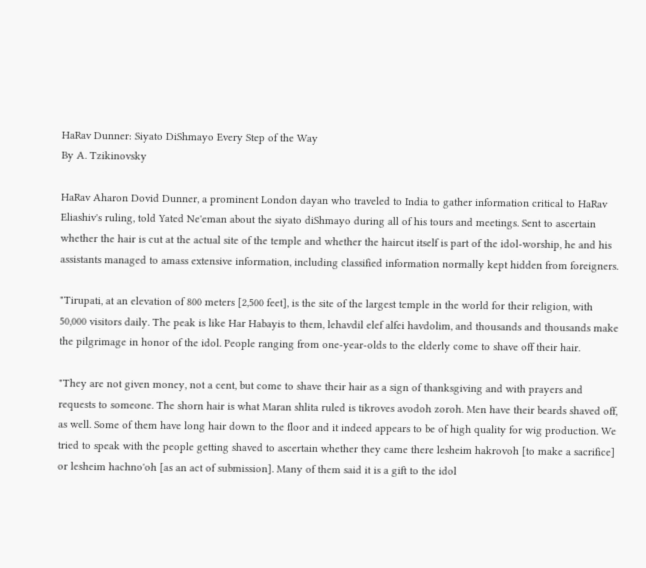HaRav Dunner: Siyato DiShmayo Every Step of the Way
By A. Tzikinovsky

HaRav Aharon Dovid Dunner, a prominent London dayan who traveled to India to gather information critical to HaRav Eliashiv's ruling, told Yated Ne'eman about the siyato diShmayo during all of his tours and meetings. Sent to ascertain whether the hair is cut at the actual site of the temple and whether the haircut itself is part of the idol-worship, he and his assistants managed to amass extensive information, including classified information normally kept hidden from foreigners.

"Tirupati, at an elevation of 800 meters [2,500 feet], is the site of the largest temple in the world for their religion, with 50,000 visitors daily. The peak is like Har Habayis to them, lehavdil elef alfei havdolim, and thousands and thousands make the pilgrimage in honor of the idol. People ranging from one-year-olds to the elderly come to shave off their hair.

"They are not given money, not a cent, but come to shave their hair as a sign of thanksgiving and with prayers and requests to someone. The shorn hair is what Maran shlita ruled is tikroves avodoh zoroh. Men have their beards shaved off, as well. Some of them have long hair down to the floor and it indeed appears to be of high quality for wig production. We tried to speak with the people getting shaved to ascertain whether they came there lesheim hakrovoh [to make a sacrifice] or lesheim hachno'oh [as an act of submission]. Many of them said it is a gift to the idol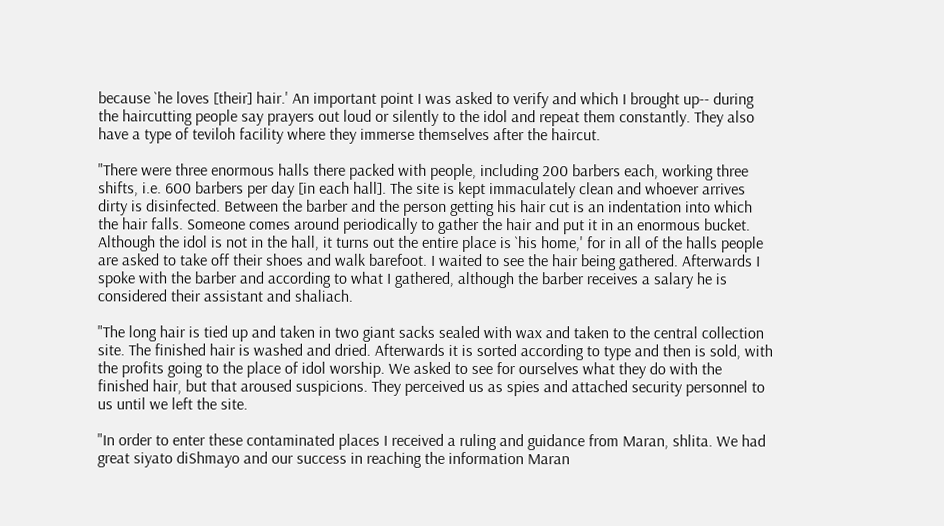because `he loves [their] hair.' An important point I was asked to verify and which I brought up-- during the haircutting people say prayers out loud or silently to the idol and repeat them constantly. They also have a type of teviloh facility where they immerse themselves after the haircut.

"There were three enormous halls there packed with people, including 200 barbers each, working three shifts, i.e. 600 barbers per day [in each hall]. The site is kept immaculately clean and whoever arrives dirty is disinfected. Between the barber and the person getting his hair cut is an indentation into which the hair falls. Someone comes around periodically to gather the hair and put it in an enormous bucket. Although the idol is not in the hall, it turns out the entire place is `his home,' for in all of the halls people are asked to take off their shoes and walk barefoot. I waited to see the hair being gathered. Afterwards I spoke with the barber and according to what I gathered, although the barber receives a salary he is considered their assistant and shaliach.

"The long hair is tied up and taken in two giant sacks sealed with wax and taken to the central collection site. The finished hair is washed and dried. Afterwards it is sorted according to type and then is sold, with the profits going to the place of idol worship. We asked to see for ourselves what they do with the finished hair, but that aroused suspicions. They perceived us as spies and attached security personnel to us until we left the site.

"In order to enter these contaminated places I received a ruling and guidance from Maran, shlita. We had great siyato diShmayo and our success in reaching the information Maran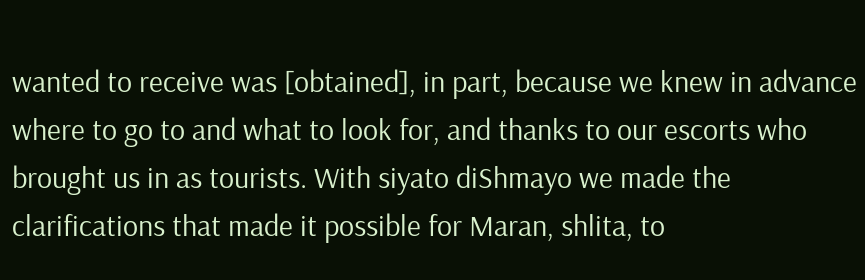wanted to receive was [obtained], in part, because we knew in advance where to go to and what to look for, and thanks to our escorts who brought us in as tourists. With siyato diShmayo we made the clarifications that made it possible for Maran, shlita, to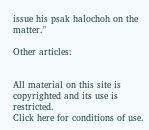issue his psak halochoh on the matter."

Other articles:


All material on this site is copyrighted and its use is restricted.
Click here for conditions of use.